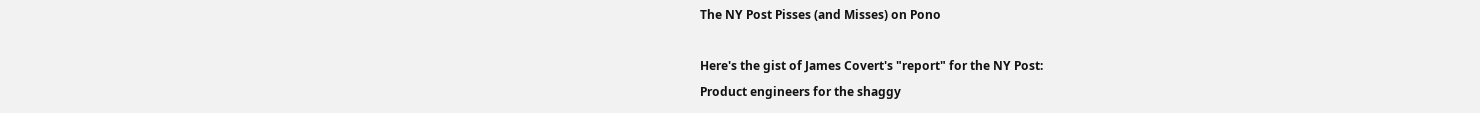The NY Post Pisses (and Misses) on Pono

Here's the gist of James Covert's "report" for the NY Post:
Product engineers for the shaggy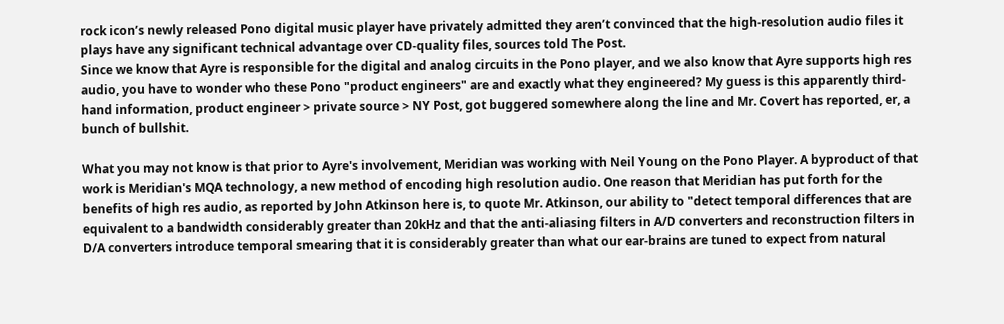rock icon’s newly released Pono digital music player have privately admitted they aren’t convinced that the high-resolution audio files it plays have any significant technical advantage over CD-quality files, sources told The Post.
Since we know that Ayre is responsible for the digital and analog circuits in the Pono player, and we also know that Ayre supports high res audio, you have to wonder who these Pono "product engineers" are and exactly what they engineered? My guess is this apparently third-hand information, product engineer > private source > NY Post, got buggered somewhere along the line and Mr. Covert has reported, er, a bunch of bullshit.

What you may not know is that prior to Ayre's involvement, Meridian was working with Neil Young on the Pono Player. A byproduct of that work is Meridian's MQA technology, a new method of encoding high resolution audio. One reason that Meridian has put forth for the benefits of high res audio, as reported by John Atkinson here is, to quote Mr. Atkinson, our ability to "detect temporal differences that are equivalent to a bandwidth considerably greater than 20kHz and that the anti-aliasing filters in A/D converters and reconstruction filters in D/A converters introduce temporal smearing that it is considerably greater than what our ear-brains are tuned to expect from natural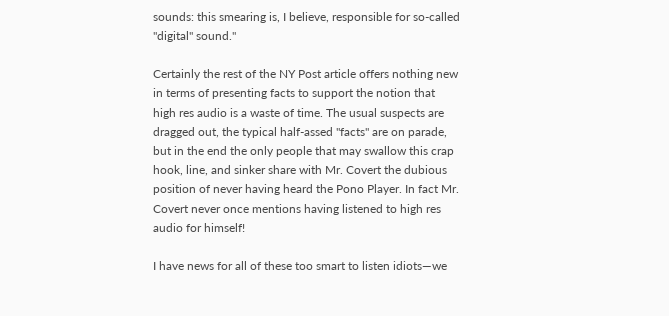sounds: this smearing is, I believe, responsible for so-called "digital" sound."

Certainly the rest of the NY Post article offers nothing new in terms of presenting facts to support the notion that high res audio is a waste of time. The usual suspects are dragged out, the typical half-assed "facts" are on parade, but in the end the only people that may swallow this crap hook, line, and sinker share with Mr. Covert the dubious position of never having heard the Pono Player. In fact Mr. Covert never once mentions having listened to high res audio for himself!

I have news for all of these too smart to listen idiots—we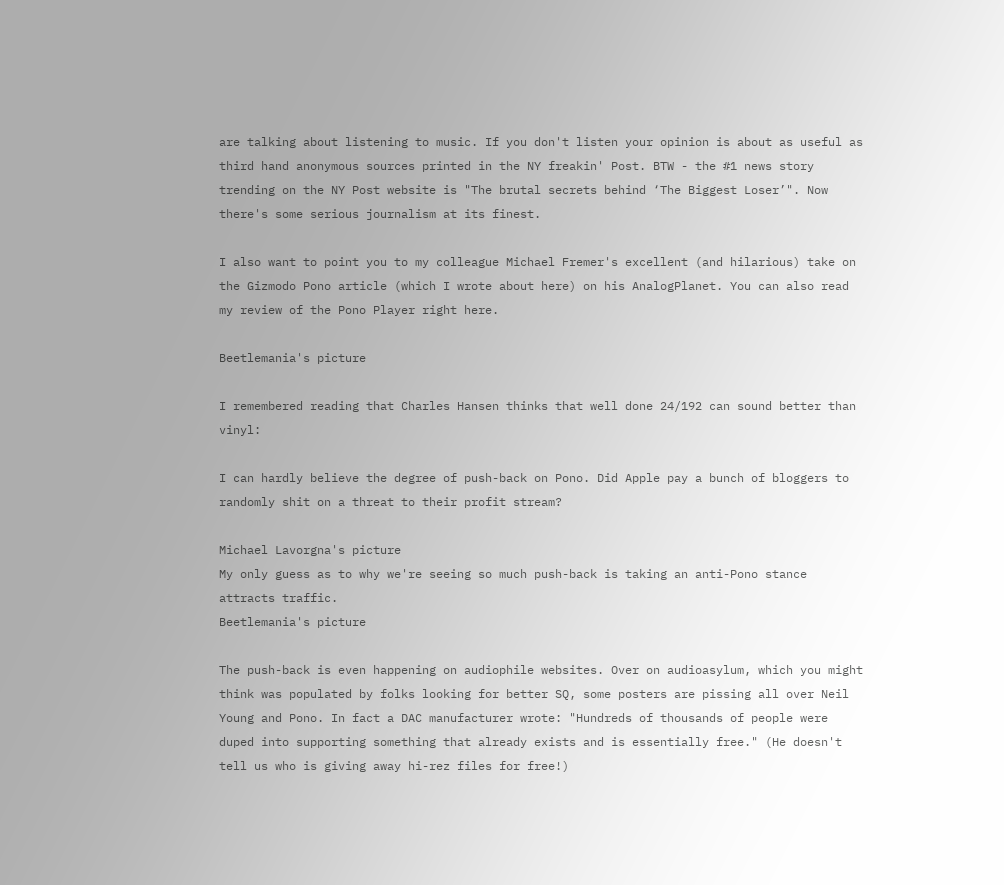are talking about listening to music. If you don't listen your opinion is about as useful as third hand anonymous sources printed in the NY freakin' Post. BTW - the #1 news story trending on the NY Post website is "The brutal secrets behind ‘The Biggest Loser’". Now there's some serious journalism at its finest.

I also want to point you to my colleague Michael Fremer's excellent (and hilarious) take on the Gizmodo Pono article (which I wrote about here) on his AnalogPlanet. You can also read my review of the Pono Player right here.

Beetlemania's picture

I remembered reading that Charles Hansen thinks that well done 24/192 can sound better than vinyl:

I can hardly believe the degree of push-back on Pono. Did Apple pay a bunch of bloggers to randomly shit on a threat to their profit stream?

Michael Lavorgna's picture
My only guess as to why we're seeing so much push-back is taking an anti-Pono stance attracts traffic.
Beetlemania's picture

The push-back is even happening on audiophile websites. Over on audioasylum, which you might think was populated by folks looking for better SQ, some posters are pissing all over Neil Young and Pono. In fact a DAC manufacturer wrote: "Hundreds of thousands of people were duped into supporting something that already exists and is essentially free." (He doesn't tell us who is giving away hi-rez files for free!)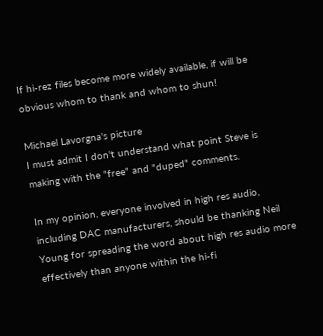If hi-rez files become more widely available, if will be obvious whom to thank and whom to shun!

Michael Lavorgna's picture
I must admit I don't understand what point Steve is making with the "free" and "duped" comments.

In my opinion, everyone involved in high res audio, including DAC manufacturers, should be thanking Neil Young for spreading the word about high res audio more effectively than anyone within the hi-fi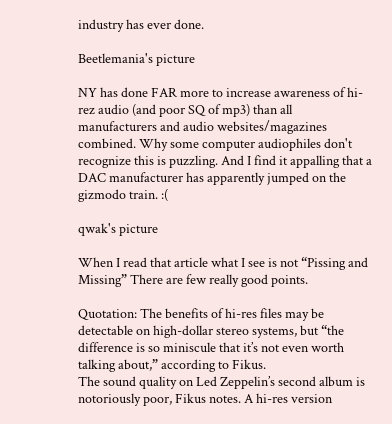industry has ever done.

Beetlemania's picture

NY has done FAR more to increase awareness of hi-rez audio (and poor SQ of mp3) than all manufacturers and audio websites/magazines combined. Why some computer audiophiles don't recognize this is puzzling. And I find it appalling that a DAC manufacturer has apparently jumped on the gizmodo train. :(

qwak's picture

When I read that article what I see is not “Pissing and Missing” There are few really good points.

Quotation: The benefits of hi-res files may be detectable on high-dollar stereo systems, but “the difference is so miniscule that it’s not even worth talking about,” according to Fikus.
The sound quality on Led Zeppelin’s second album is notoriously poor, Fikus notes. A hi-res version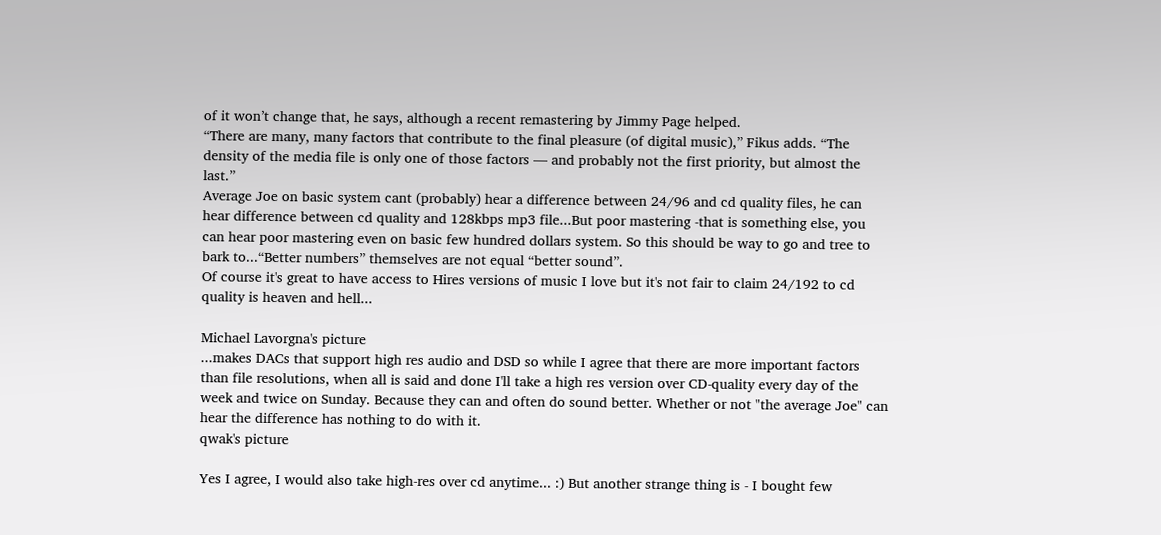of it won’t change that, he says, although a recent remastering by Jimmy Page helped.
“There are many, many factors that contribute to the final pleasure (of digital music),” Fikus adds. “The density of the media file is only one of those factors — and probably not the first priority, but almost the last.”
Average Joe on basic system cant (probably) hear a difference between 24/96 and cd quality files, he can hear difference between cd quality and 128kbps mp3 file...But poor mastering -that is something else, you can hear poor mastering even on basic few hundred dollars system. So this should be way to go and tree to bark to...“Better numbers” themselves are not equal “better sound”.
Of course it's great to have access to Hires versions of music I love but it's not fair to claim 24/192 to cd quality is heaven and hell...

Michael Lavorgna's picture
...makes DACs that support high res audio and DSD so while I agree that there are more important factors than file resolutions, when all is said and done I'll take a high res version over CD-quality every day of the week and twice on Sunday. Because they can and often do sound better. Whether or not "the average Joe" can hear the difference has nothing to do with it.
qwak's picture

Yes I agree, I would also take high-res over cd anytime... :) But another strange thing is - I bought few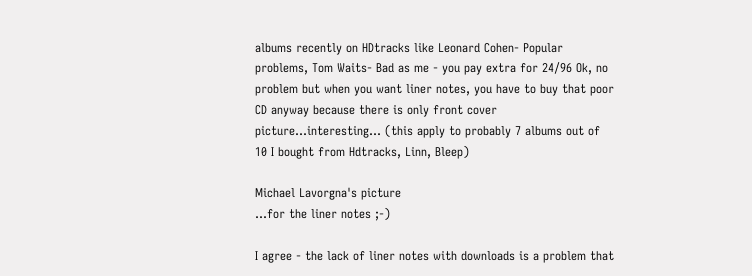albums recently on HDtracks like Leonard Cohen- Popular problems, Tom Waits- Bad as me - you pay extra for 24/96 Ok, no problem but when you want liner notes, you have to buy that poor CD anyway because there is only front cover picture...interesting... (this apply to probably 7 albums out of 10 I bought from Hdtracks, Linn, Bleep)

Michael Lavorgna's picture
...for the liner notes ;-)

I agree - the lack of liner notes with downloads is a problem that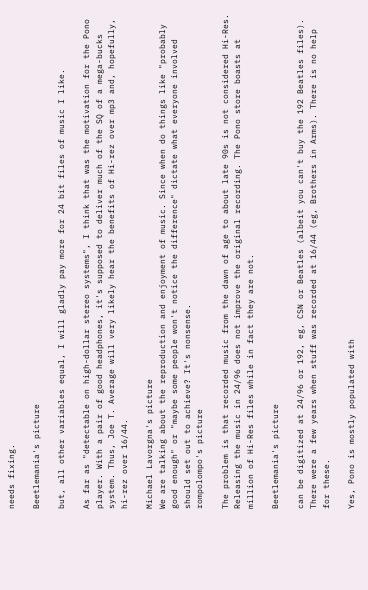needs fixing.

Beetlemania's picture

but, all other variables equal, I will gladly pay more for 24 bit files of music I like.

As far as "detectable on high-dollar stereo systems", I think that was the motivation for the Pono player. With a pair of good headphones, it's supposed to deliver much of the SQ of a mega-bucks system. Thus, Joe T. Average will very likely hear the benefits of Hi-rez over mp3 and, hopefully, hi-rez over 16/44.

Michael Lavorgna's picture
We are talking about the reproduction and enjoyment of music. Since when do things like "probably good enough" or "maybe some people won't notice the difference" dictate what everyone involved should set out to achieve? It's nonsense.
rompolompo's picture

The problem is that recorded music from the dawn of age to about late 90s is not considered Hi-Res. Releasing the music in 24/96 does not improve the original recording. The Pono store boasts at million of Hi-Res files while in fact they are not.

Beetlemania's picture

can be digitized at 24/96 or 192, eg, CSN or Beatles (albeit you can't buy the 192 Beatles files). There were a few years when stuff was recorded at 16/44 (eg, Brothers in Arms). There is no help for these.

Yes, Pono is mostly populated with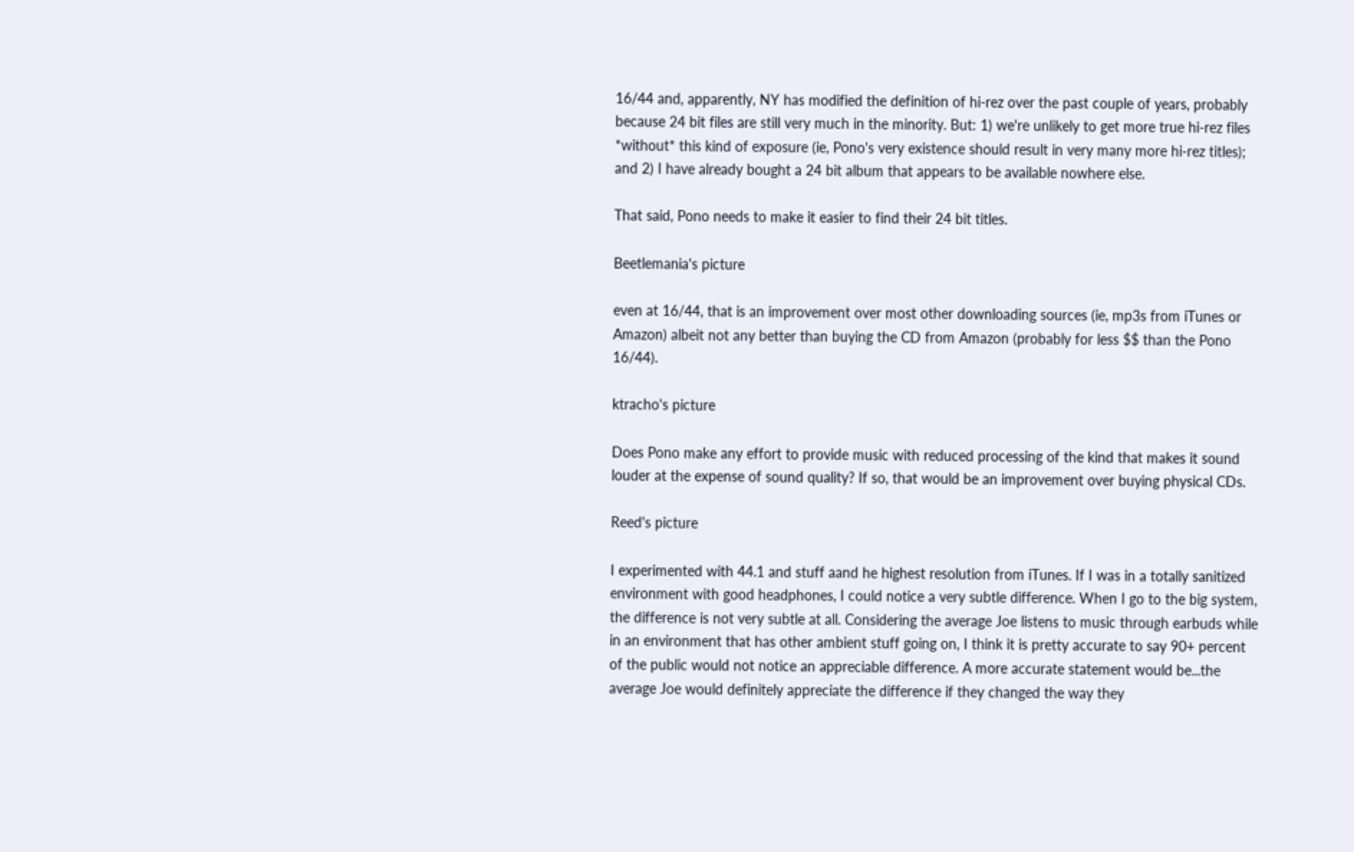16/44 and, apparently, NY has modified the definition of hi-rez over the past couple of years, probably because 24 bit files are still very much in the minority. But: 1) we're unlikely to get more true hi-rez files *without* this kind of exposure (ie, Pono's very existence should result in very many more hi-rez titles); and 2) I have already bought a 24 bit album that appears to be available nowhere else.

That said, Pono needs to make it easier to find their 24 bit titles.

Beetlemania's picture

even at 16/44, that is an improvement over most other downloading sources (ie, mp3s from iTunes or Amazon) albeit not any better than buying the CD from Amazon (probably for less $$ than the Pono 16/44).

ktracho's picture

Does Pono make any effort to provide music with reduced processing of the kind that makes it sound louder at the expense of sound quality? If so, that would be an improvement over buying physical CDs.

Reed's picture

I experimented with 44.1 and stuff aand he highest resolution from iTunes. If I was in a totally sanitized environment with good headphones, I could notice a very subtle difference. When I go to the big system, the difference is not very subtle at all. Considering the average Joe listens to music through earbuds while in an environment that has other ambient stuff going on, I think it is pretty accurate to say 90+ percent of the public would not notice an appreciable difference. A more accurate statement would be...the average Joe would definitely appreciate the difference if they changed the way they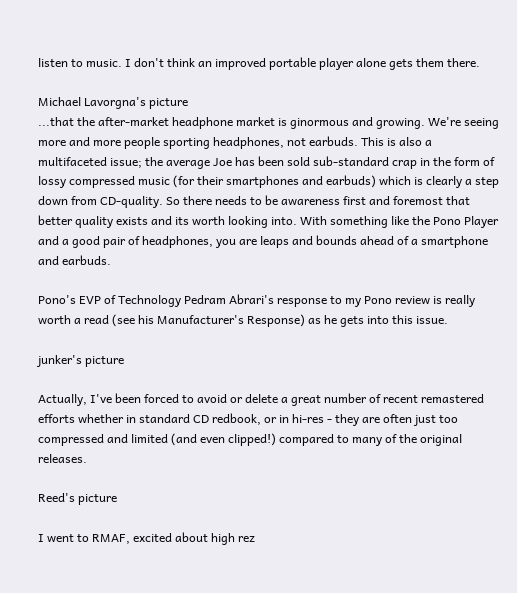listen to music. I don't think an improved portable player alone gets them there.

Michael Lavorgna's picture
...that the after-market headphone market is ginormous and growing. We're seeing more and more people sporting headphones, not earbuds. This is also a multifaceted issue; the average Joe has been sold sub-standard crap in the form of lossy compressed music (for their smartphones and earbuds) which is clearly a step down from CD-quality. So there needs to be awareness first and foremost that better quality exists and its worth looking into. With something like the Pono Player and a good pair of headphones, you are leaps and bounds ahead of a smartphone and earbuds.

Pono's EVP of Technology Pedram Abrari's response to my Pono review is really worth a read (see his Manufacturer's Response) as he gets into this issue.

junker's picture

Actually, I've been forced to avoid or delete a great number of recent remastered efforts whether in standard CD redbook, or in hi-res - they are often just too compressed and limited (and even clipped!) compared to many of the original releases.

Reed's picture

I went to RMAF, excited about high rez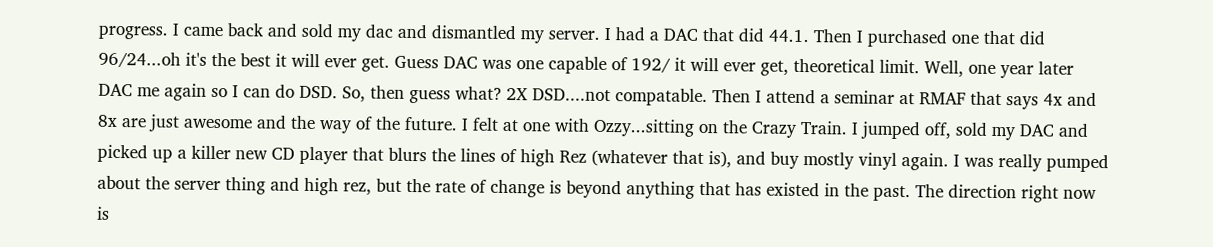progress. I came back and sold my dac and dismantled my server. I had a DAC that did 44.1. Then I purchased one that did 96/24...oh it's the best it will ever get. Guess DAC was one capable of 192/ it will ever get, theoretical limit. Well, one year later DAC me again so I can do DSD. So, then guess what? 2X DSD....not compatable. Then I attend a seminar at RMAF that says 4x and 8x are just awesome and the way of the future. I felt at one with Ozzy...sitting on the Crazy Train. I jumped off, sold my DAC and picked up a killer new CD player that blurs the lines of high Rez (whatever that is), and buy mostly vinyl again. I was really pumped about the server thing and high rez, but the rate of change is beyond anything that has existed in the past. The direction right now is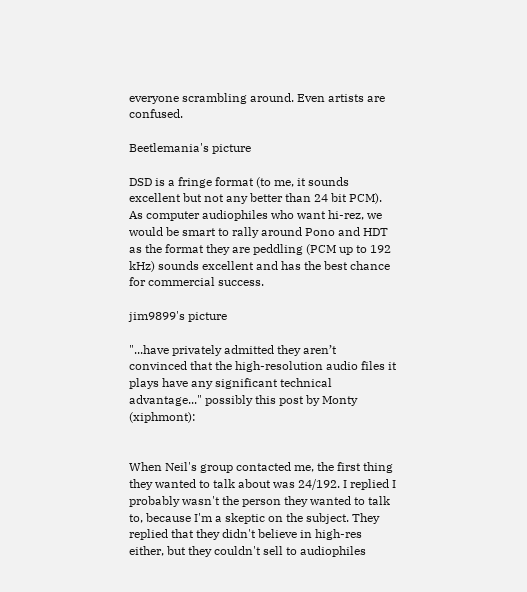everyone scrambling around. Even artists are confused.

Beetlemania's picture

DSD is a fringe format (to me, it sounds excellent but not any better than 24 bit PCM). As computer audiophiles who want hi-rez, we would be smart to rally around Pono and HDT as the format they are peddling (PCM up to 192 kHz) sounds excellent and has the best chance for commercial success.

jim9899's picture

"...have privately admitted they aren’t convinced that the high-resolution audio files it plays have any significant technical advantage..." possibly this post by Monty (xiphmont):


When Neil's group contacted me, the first thing they wanted to talk about was 24/192. I replied I probably wasn't the person they wanted to talk to, because I'm a skeptic on the subject. They replied that they didn't believe in high-res either, but they couldn't sell to audiophiles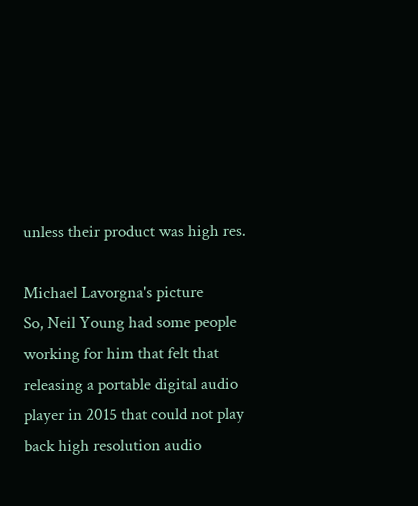unless their product was high res.

Michael Lavorgna's picture
So, Neil Young had some people working for him that felt that releasing a portable digital audio player in 2015 that could not play back high resolution audio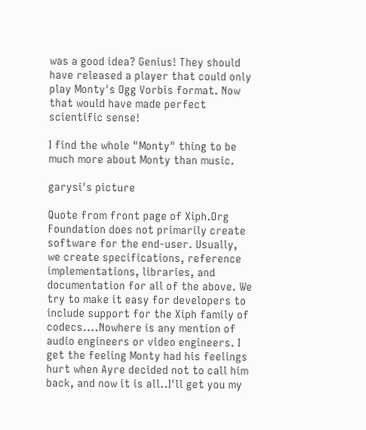was a good idea? Genius! They should have released a player that could only play Monty's Ogg Vorbis format. Now that would have made perfect scientific sense!

I find the whole "Monty" thing to be much more about Monty than music.

garysi's picture

Quote from front page of Xiph.Org Foundation does not primarily create software for the end-user. Usually, we create specifications, reference implementations, libraries, and documentation for all of the above. We try to make it easy for developers to include support for the Xiph family of codecs....Nowhere is any mention of audio engineers or video engineers. I get the feeling Monty had his feelings hurt when Ayre decided not to call him back, and now it is all..I'll get you my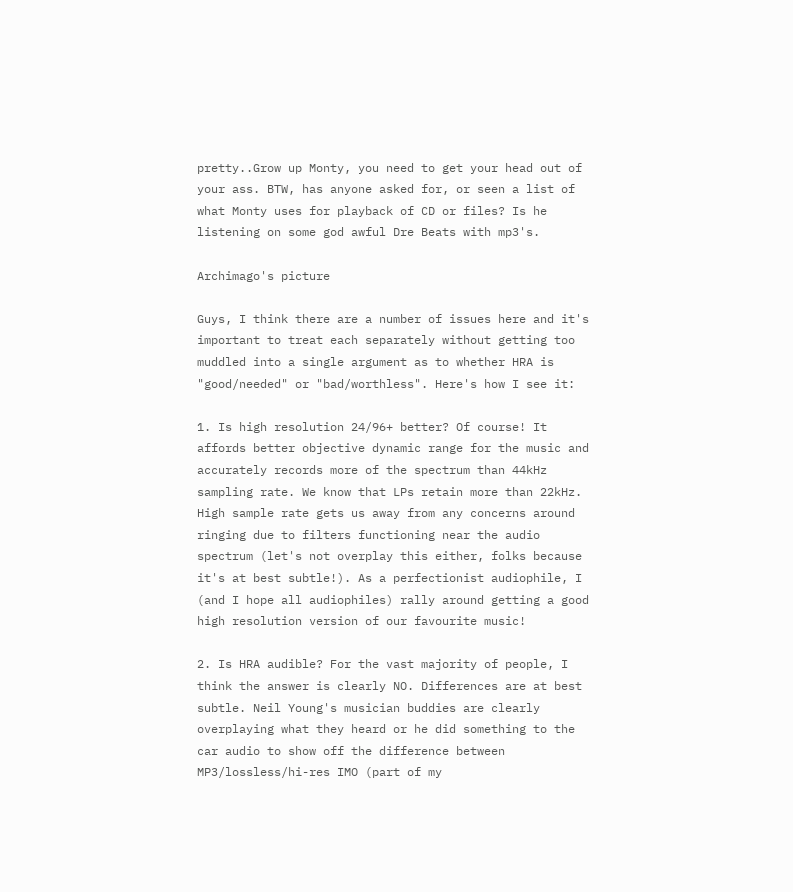pretty..Grow up Monty, you need to get your head out of your ass. BTW, has anyone asked for, or seen a list of what Monty uses for playback of CD or files? Is he listening on some god awful Dre Beats with mp3's.

Archimago's picture

Guys, I think there are a number of issues here and it's important to treat each separately without getting too muddled into a single argument as to whether HRA is "good/needed" or "bad/worthless". Here's how I see it:

1. Is high resolution 24/96+ better? Of course! It affords better objective dynamic range for the music and accurately records more of the spectrum than 44kHz sampling rate. We know that LPs retain more than 22kHz. High sample rate gets us away from any concerns around ringing due to filters functioning near the audio spectrum (let's not overplay this either, folks because it's at best subtle!). As a perfectionist audiophile, I (and I hope all audiophiles) rally around getting a good high resolution version of our favourite music!

2. Is HRA audible? For the vast majority of people, I think the answer is clearly NO. Differences are at best subtle. Neil Young's musician buddies are clearly overplaying what they heard or he did something to the car audio to show off the difference between MP3/lossless/hi-res IMO (part of my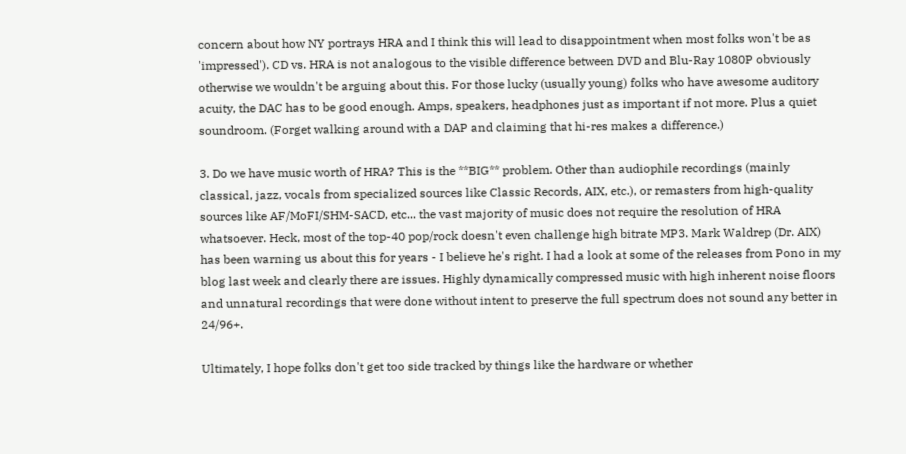concern about how NY portrays HRA and I think this will lead to disappointment when most folks won't be as 'impressed'). CD vs. HRA is not analogous to the visible difference between DVD and Blu-Ray 1080P obviously otherwise we wouldn't be arguing about this. For those lucky (usually young) folks who have awesome auditory acuity, the DAC has to be good enough. Amps, speakers, headphones just as important if not more. Plus a quiet soundroom. (Forget walking around with a DAP and claiming that hi-res makes a difference.)

3. Do we have music worth of HRA? This is the **BIG** problem. Other than audiophile recordings (mainly classical, jazz, vocals from specialized sources like Classic Records, AIX, etc.), or remasters from high-quality sources like AF/MoFI/SHM-SACD, etc... the vast majority of music does not require the resolution of HRA whatsoever. Heck, most of the top-40 pop/rock doesn't even challenge high bitrate MP3. Mark Waldrep (Dr. AIX) has been warning us about this for years - I believe he's right. I had a look at some of the releases from Pono in my blog last week and clearly there are issues. Highly dynamically compressed music with high inherent noise floors and unnatural recordings that were done without intent to preserve the full spectrum does not sound any better in 24/96+.

Ultimately, I hope folks don't get too side tracked by things like the hardware or whether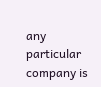any particular company is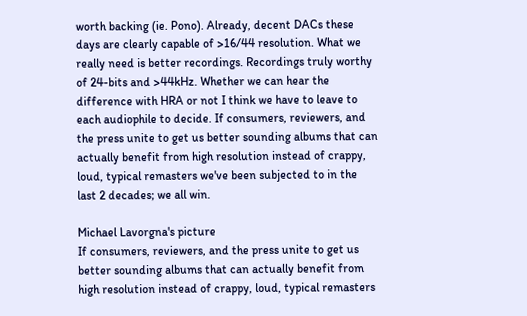worth backing (ie. Pono). Already, decent DACs these days are clearly capable of >16/44 resolution. What we really need is better recordings. Recordings truly worthy of 24-bits and >44kHz. Whether we can hear the difference with HRA or not I think we have to leave to each audiophile to decide. If consumers, reviewers, and the press unite to get us better sounding albums that can actually benefit from high resolution instead of crappy, loud, typical remasters we've been subjected to in the last 2 decades; we all win.

Michael Lavorgna's picture
If consumers, reviewers, and the press unite to get us better sounding albums that can actually benefit from high resolution instead of crappy, loud, typical remasters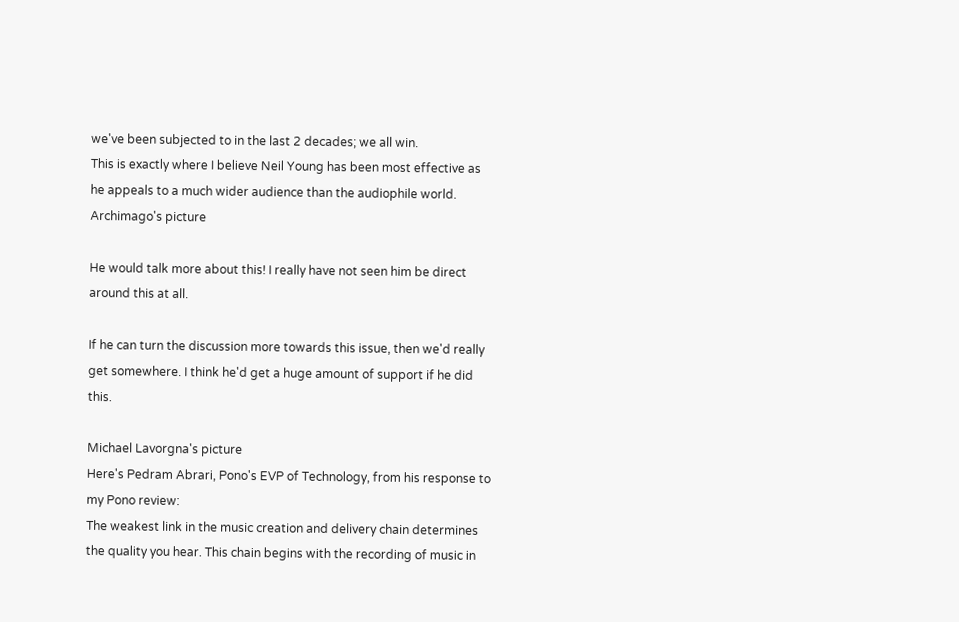we've been subjected to in the last 2 decades; we all win.
This is exactly where I believe Neil Young has been most effective as he appeals to a much wider audience than the audiophile world.
Archimago's picture

He would talk more about this! I really have not seen him be direct around this at all.

If he can turn the discussion more towards this issue, then we'd really get somewhere. I think he'd get a huge amount of support if he did this.

Michael Lavorgna's picture
Here's Pedram Abrari, Pono's EVP of Technology, from his response to my Pono review:
The weakest link in the music creation and delivery chain determines the quality you hear. This chain begins with the recording of music in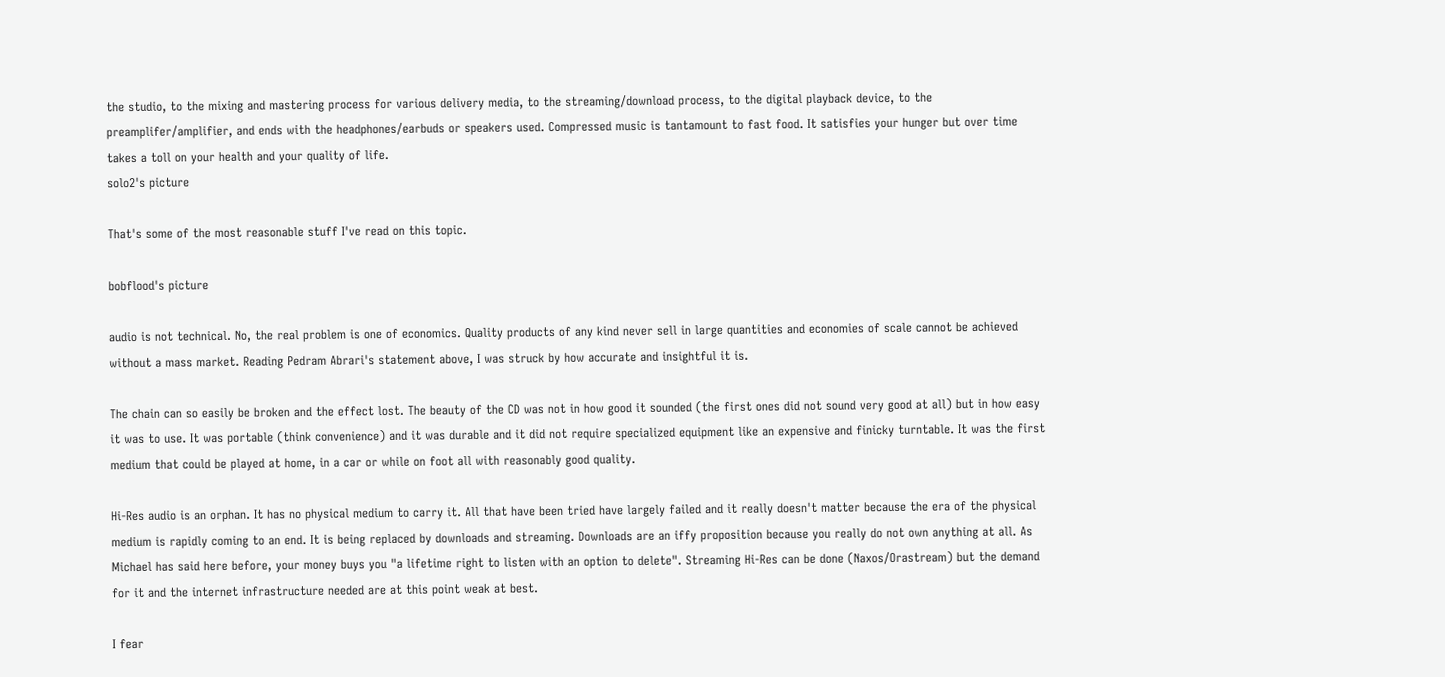the studio, to the mixing and mastering process for various delivery media, to the streaming/download process, to the digital playback device, to the preamplifer/amplifier, and ends with the headphones/earbuds or speakers used. Compressed music is tantamount to fast food. It satisfies your hunger but over time takes a toll on your health and your quality of life.
solo2's picture

That's some of the most reasonable stuff I've read on this topic.

bobflood's picture

audio is not technical. No, the real problem is one of economics. Quality products of any kind never sell in large quantities and economies of scale cannot be achieved without a mass market. Reading Pedram Abrari's statement above, I was struck by how accurate and insightful it is.

The chain can so easily be broken and the effect lost. The beauty of the CD was not in how good it sounded (the first ones did not sound very good at all) but in how easy it was to use. It was portable (think convenience) and it was durable and it did not require specialized equipment like an expensive and finicky turntable. It was the first medium that could be played at home, in a car or while on foot all with reasonably good quality.

Hi-Res audio is an orphan. It has no physical medium to carry it. All that have been tried have largely failed and it really doesn't matter because the era of the physical medium is rapidly coming to an end. It is being replaced by downloads and streaming. Downloads are an iffy proposition because you really do not own anything at all. As Michael has said here before, your money buys you "a lifetime right to listen with an option to delete". Streaming Hi-Res can be done (Naxos/Orastream) but the demand for it and the internet infrastructure needed are at this point weak at best.

I fear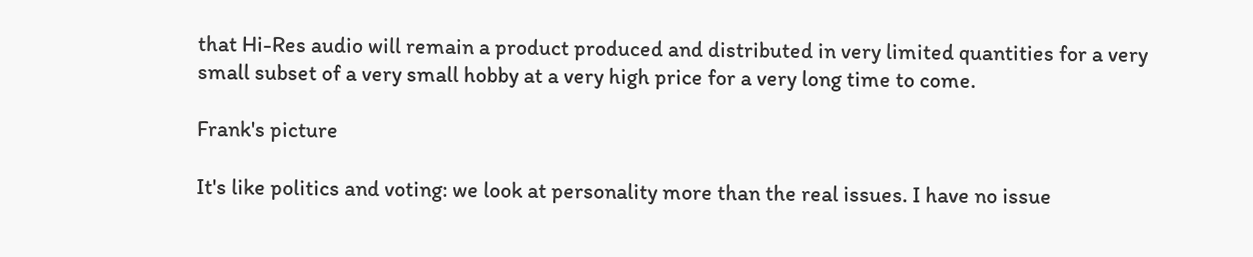that Hi-Res audio will remain a product produced and distributed in very limited quantities for a very small subset of a very small hobby at a very high price for a very long time to come.

Frank's picture

It's like politics and voting: we look at personality more than the real issues. I have no issue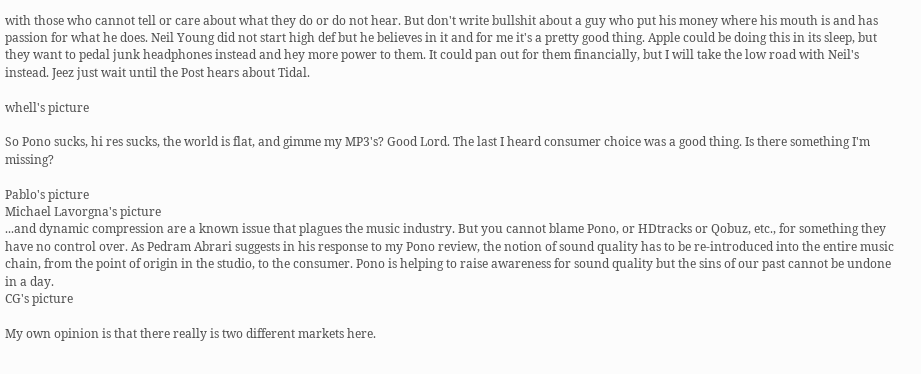with those who cannot tell or care about what they do or do not hear. But don't write bullshit about a guy who put his money where his mouth is and has passion for what he does. Neil Young did not start high def but he believes in it and for me it's a pretty good thing. Apple could be doing this in its sleep, but they want to pedal junk headphones instead and hey more power to them. It could pan out for them financially, but I will take the low road with Neil's instead. Jeez just wait until the Post hears about Tidal.

whell's picture

So Pono sucks, hi res sucks, the world is flat, and gimme my MP3's? Good Lord. The last I heard consumer choice was a good thing. Is there something I'm missing?

Pablo's picture
Michael Lavorgna's picture
...and dynamic compression are a known issue that plagues the music industry. But you cannot blame Pono, or HDtracks or Qobuz, etc., for something they have no control over. As Pedram Abrari suggests in his response to my Pono review, the notion of sound quality has to be re-introduced into the entire music chain, from the point of origin in the studio, to the consumer. Pono is helping to raise awareness for sound quality but the sins of our past cannot be undone in a day.
CG's picture

My own opinion is that there really is two different markets here.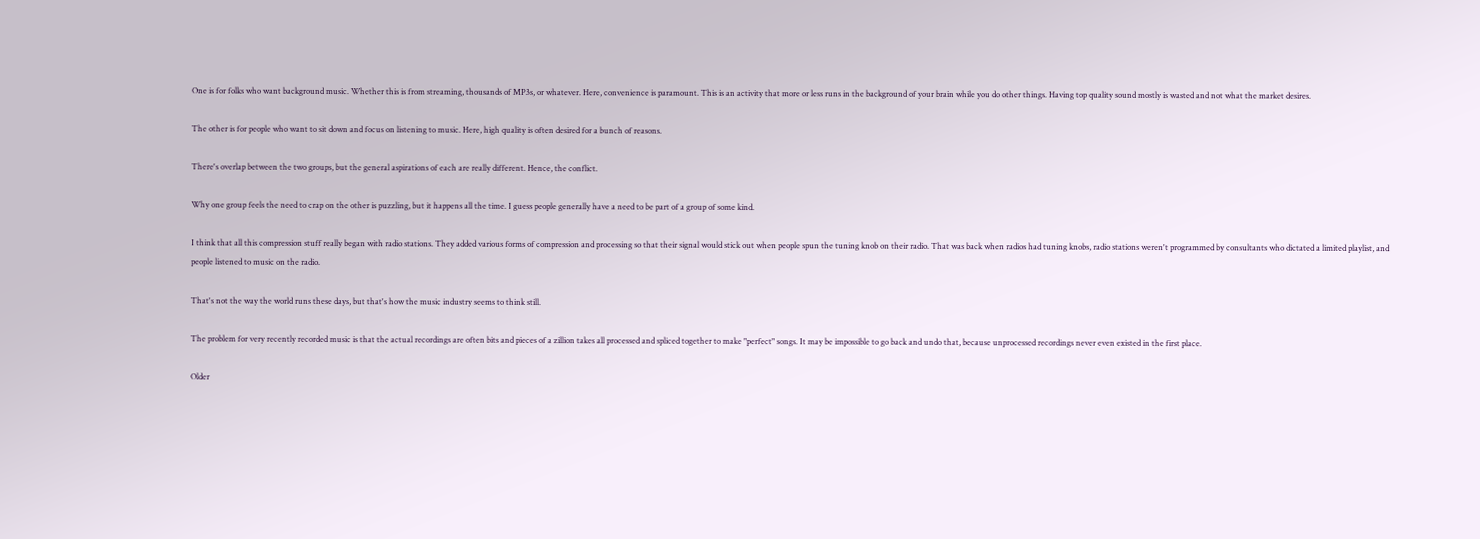One is for folks who want background music. Whether this is from streaming, thousands of MP3s, or whatever. Here, convenience is paramount. This is an activity that more or less runs in the background of your brain while you do other things. Having top quality sound mostly is wasted and not what the market desires.

The other is for people who want to sit down and focus on listening to music. Here, high quality is often desired for a bunch of reasons.

There's overlap between the two groups, but the general aspirations of each are really different. Hence, the conflict.

Why one group feels the need to crap on the other is puzzling, but it happens all the time. I guess people generally have a need to be part of a group of some kind.

I think that all this compression stuff really began with radio stations. They added various forms of compression and processing so that their signal would stick out when people spun the tuning knob on their radio. That was back when radios had tuning knobs, radio stations weren't programmed by consultants who dictated a limited playlist, and people listened to music on the radio.

That's not the way the world runs these days, but that's how the music industry seems to think still.

The problem for very recently recorded music is that the actual recordings are often bits and pieces of a zillion takes all processed and spliced together to make "perfect" songs. It may be impossible to go back and undo that, because unprocessed recordings never even existed in the first place.

Older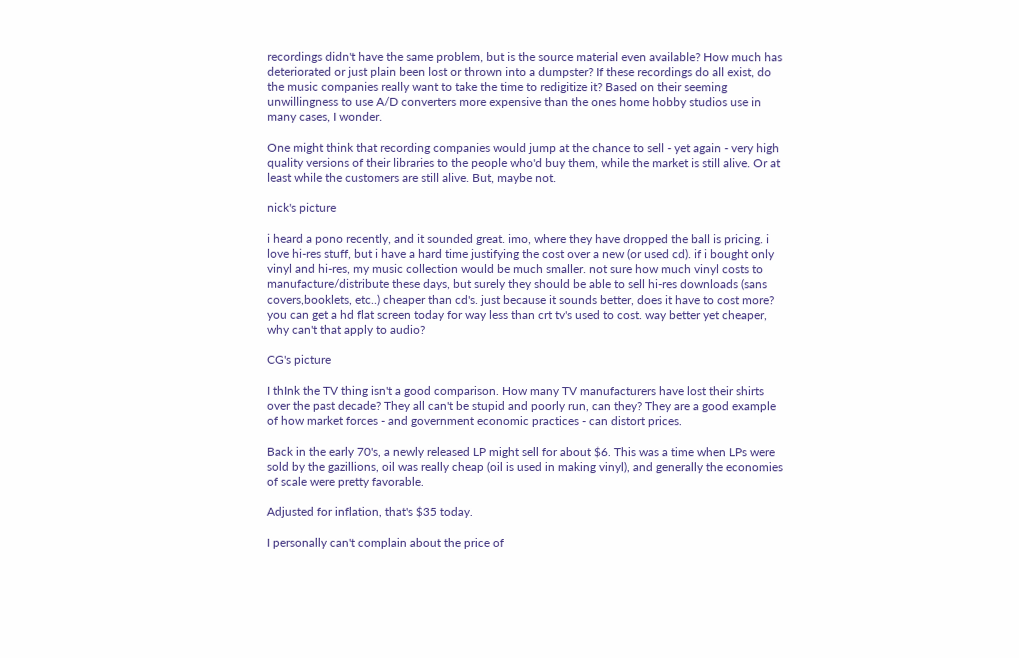recordings didn't have the same problem, but is the source material even available? How much has deteriorated or just plain been lost or thrown into a dumpster? If these recordings do all exist, do the music companies really want to take the time to redigitize it? Based on their seeming unwillingness to use A/D converters more expensive than the ones home hobby studios use in many cases, I wonder.

One might think that recording companies would jump at the chance to sell - yet again - very high quality versions of their libraries to the people who'd buy them, while the market is still alive. Or at least while the customers are still alive. But, maybe not.

nick's picture

i heard a pono recently, and it sounded great. imo, where they have dropped the ball is pricing. i love hi-res stuff, but i have a hard time justifying the cost over a new (or used cd). if i bought only vinyl and hi-res, my music collection would be much smaller. not sure how much vinyl costs to manufacture/distribute these days, but surely they should be able to sell hi-res downloads (sans covers,booklets, etc..) cheaper than cd's. just because it sounds better, does it have to cost more?
you can get a hd flat screen today for way less than crt tv's used to cost. way better yet cheaper, why can't that apply to audio?

CG's picture

I thInk the TV thing isn't a good comparison. How many TV manufacturers have lost their shirts over the past decade? They all can't be stupid and poorly run, can they? They are a good example of how market forces - and government economic practices - can distort prices.

Back in the early 70's, a newly released LP might sell for about $6. This was a time when LPs were sold by the gazillions, oil was really cheap (oil is used in making vinyl), and generally the economies of scale were pretty favorable.

Adjusted for inflation, that's $35 today.

I personally can't complain about the price of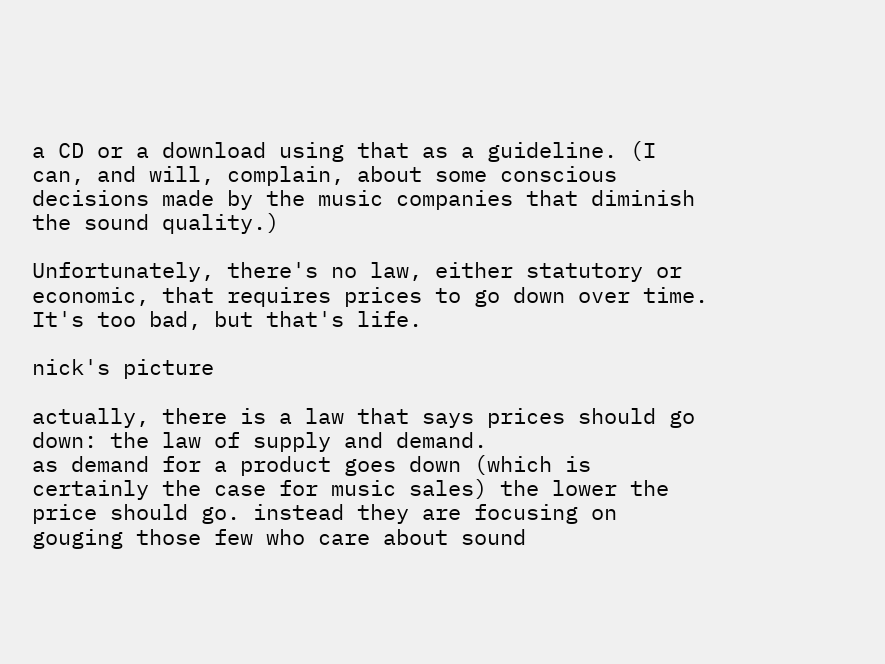a CD or a download using that as a guideline. (I can, and will, complain, about some conscious decisions made by the music companies that diminish the sound quality.)

Unfortunately, there's no law, either statutory or economic, that requires prices to go down over time. It's too bad, but that's life.

nick's picture

actually, there is a law that says prices should go down: the law of supply and demand.
as demand for a product goes down (which is certainly the case for music sales) the lower the price should go. instead they are focusing on gouging those few who care about sound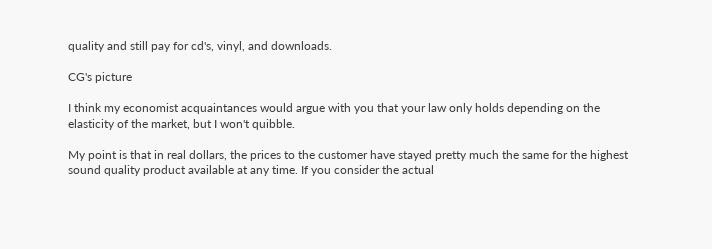quality and still pay for cd's, vinyl, and downloads.

CG's picture

I think my economist acquaintances would argue with you that your law only holds depending on the elasticity of the market, but I won't quibble.

My point is that in real dollars, the prices to the customer have stayed pretty much the same for the highest sound quality product available at any time. If you consider the actual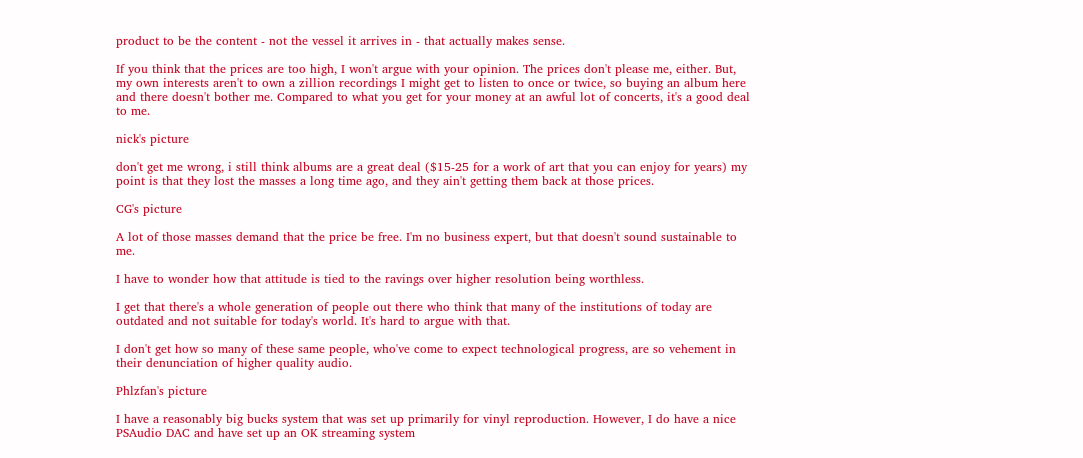product to be the content - not the vessel it arrives in - that actually makes sense.

If you think that the prices are too high, I won't argue with your opinion. The prices don't please me, either. But, my own interests aren't to own a zillion recordings I might get to listen to once or twice, so buying an album here and there doesn't bother me. Compared to what you get for your money at an awful lot of concerts, it's a good deal to me.

nick's picture

don't get me wrong, i still think albums are a great deal ($15-25 for a work of art that you can enjoy for years) my point is that they lost the masses a long time ago, and they ain't getting them back at those prices.

CG's picture

A lot of those masses demand that the price be free. I'm no business expert, but that doesn't sound sustainable to me.

I have to wonder how that attitude is tied to the ravings over higher resolution being worthless.

I get that there's a whole generation of people out there who think that many of the institutions of today are outdated and not suitable for today's world. It's hard to argue with that.

I don't get how so many of these same people, who've come to expect technological progress, are so vehement in their denunciation of higher quality audio.

Phlzfan's picture

I have a reasonably big bucks system that was set up primarily for vinyl reproduction. However, I do have a nice PSAudio DAC and have set up an OK streaming system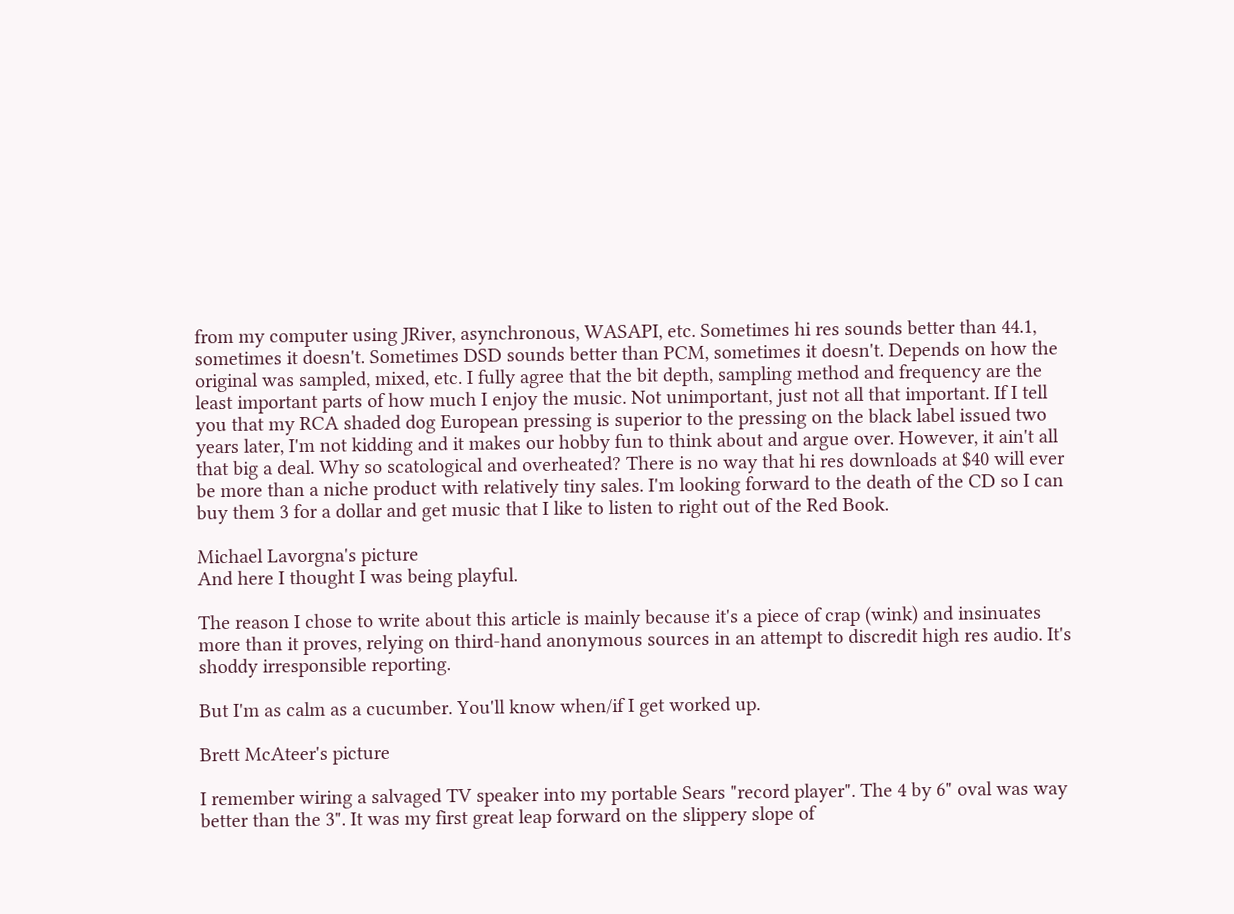from my computer using JRiver, asynchronous, WASAPI, etc. Sometimes hi res sounds better than 44.1, sometimes it doesn't. Sometimes DSD sounds better than PCM, sometimes it doesn't. Depends on how the original was sampled, mixed, etc. I fully agree that the bit depth, sampling method and frequency are the least important parts of how much I enjoy the music. Not unimportant, just not all that important. If I tell you that my RCA shaded dog European pressing is superior to the pressing on the black label issued two years later, I'm not kidding and it makes our hobby fun to think about and argue over. However, it ain't all that big a deal. Why so scatological and overheated? There is no way that hi res downloads at $40 will ever be more than a niche product with relatively tiny sales. I'm looking forward to the death of the CD so I can buy them 3 for a dollar and get music that I like to listen to right out of the Red Book.

Michael Lavorgna's picture
And here I thought I was being playful.

The reason I chose to write about this article is mainly because it's a piece of crap (wink) and insinuates more than it proves, relying on third-hand anonymous sources in an attempt to discredit high res audio. It's shoddy irresponsible reporting.

But I'm as calm as a cucumber. You'll know when/if I get worked up.

Brett McAteer's picture

I remember wiring a salvaged TV speaker into my portable Sears "record player". The 4 by 6" oval was way better than the 3". It was my first great leap forward on the slippery slope of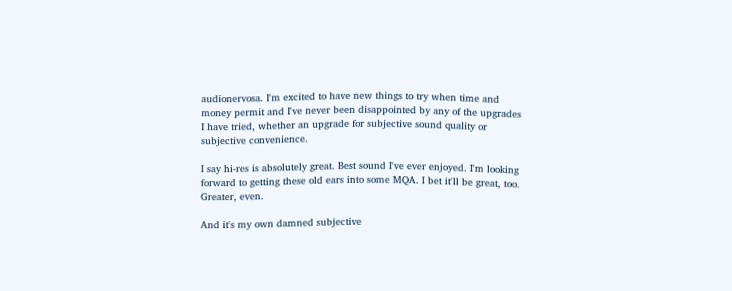audionervosa. I'm excited to have new things to try when time and money permit and I've never been disappointed by any of the upgrades I have tried, whether an upgrade for subjective sound quality or subjective convenience.

I say hi-res is absolutely great. Best sound I've ever enjoyed. I'm looking forward to getting these old ears into some MQA. I bet it'll be great, too. Greater, even.

And it's my own damned subjective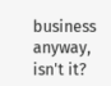business anyway, isn't it?